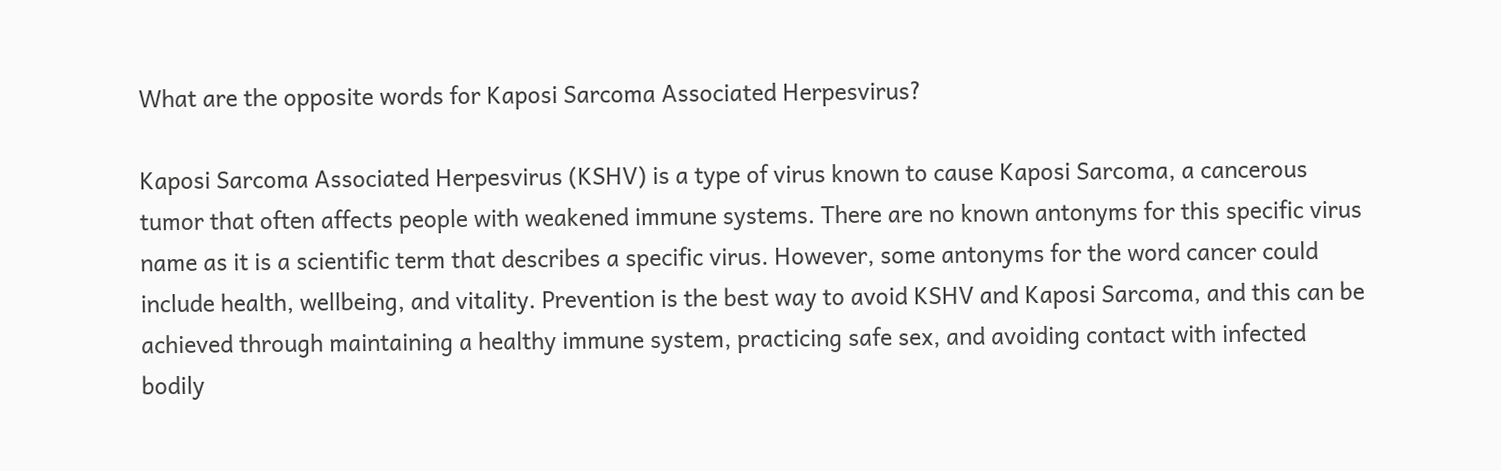What are the opposite words for Kaposi Sarcoma Associated Herpesvirus?

Kaposi Sarcoma Associated Herpesvirus (KSHV) is a type of virus known to cause Kaposi Sarcoma, a cancerous tumor that often affects people with weakened immune systems. There are no known antonyms for this specific virus name as it is a scientific term that describes a specific virus. However, some antonyms for the word cancer could include health, wellbeing, and vitality. Prevention is the best way to avoid KSHV and Kaposi Sarcoma, and this can be achieved through maintaining a healthy immune system, practicing safe sex, and avoiding contact with infected bodily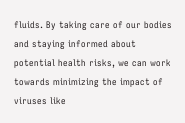fluids. By taking care of our bodies and staying informed about potential health risks, we can work towards minimizing the impact of viruses like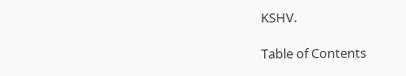KSHV.

Table of Contents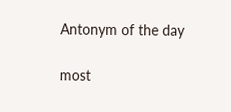Antonym of the day

most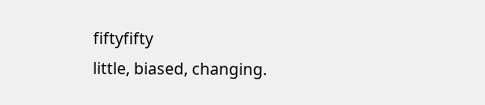fiftyfifty
little, biased, changing.